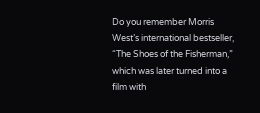Do you remember Morris West’s international bestseller, “The Shoes of the Fisherman,” which was later turned into a film with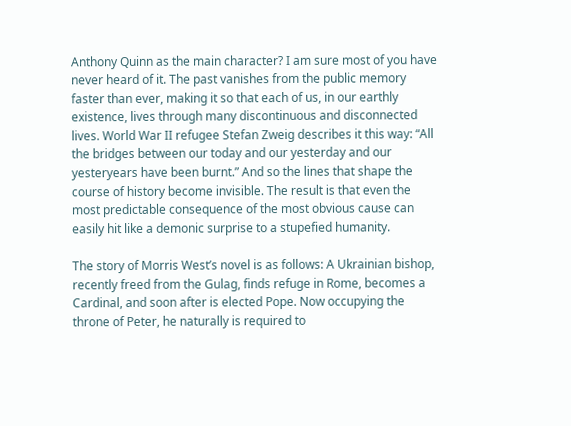Anthony Quinn as the main character? I am sure most of you have never heard of it. The past vanishes from the public memory faster than ever, making it so that each of us, in our earthly existence, lives through many discontinuous and disconnected lives. World War II refugee Stefan Zweig describes it this way: “All the bridges between our today and our yesterday and our yesteryears have been burnt.” And so the lines that shape the course of history become invisible. The result is that even the most predictable consequence of the most obvious cause can easily hit like a demonic surprise to a stupefied humanity.

The story of Morris West’s novel is as follows: A Ukrainian bishop, recently freed from the Gulag, finds refuge in Rome, becomes a Cardinal, and soon after is elected Pope. Now occupying the throne of Peter, he naturally is required to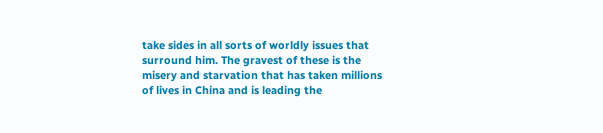take sides in all sorts of worldly issues that surround him. The gravest of these is the misery and starvation that has taken millions of lives in China and is leading the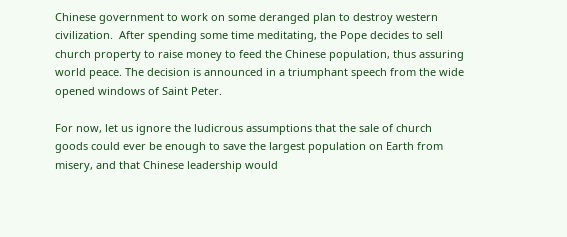Chinese government to work on some deranged plan to destroy western civilization.  After spending some time meditating, the Pope decides to sell church property to raise money to feed the Chinese population, thus assuring world peace. The decision is announced in a triumphant speech from the wide opened windows of Saint Peter.

For now, let us ignore the ludicrous assumptions that the sale of church goods could ever be enough to save the largest population on Earth from misery, and that Chinese leadership would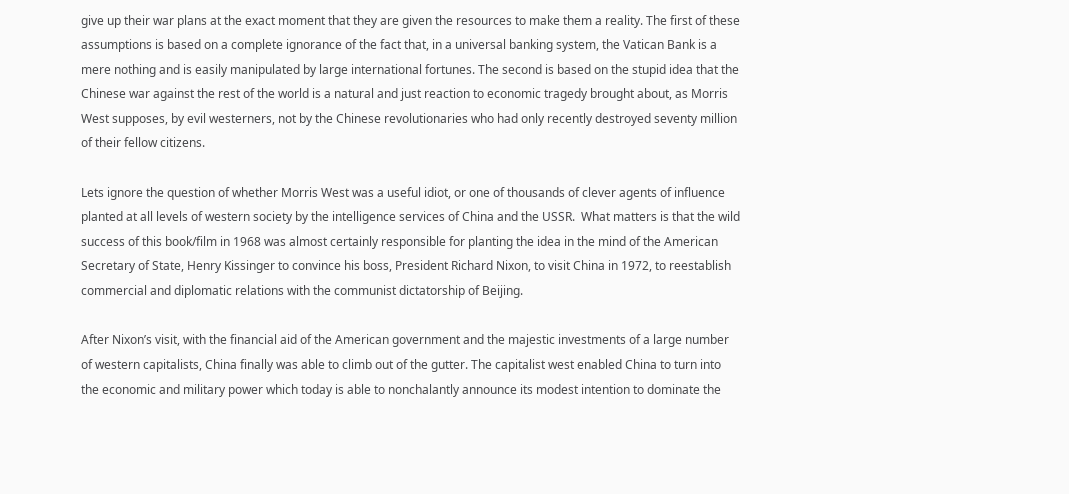give up their war plans at the exact moment that they are given the resources to make them a reality. The first of these assumptions is based on a complete ignorance of the fact that, in a universal banking system, the Vatican Bank is a mere nothing and is easily manipulated by large international fortunes. The second is based on the stupid idea that the Chinese war against the rest of the world is a natural and just reaction to economic tragedy brought about, as Morris West supposes, by evil westerners, not by the Chinese revolutionaries who had only recently destroyed seventy million of their fellow citizens.

Lets ignore the question of whether Morris West was a useful idiot, or one of thousands of clever agents of influence planted at all levels of western society by the intelligence services of China and the USSR.  What matters is that the wild success of this book/film in 1968 was almost certainly responsible for planting the idea in the mind of the American Secretary of State, Henry Kissinger to convince his boss, President Richard Nixon, to visit China in 1972, to reestablish commercial and diplomatic relations with the communist dictatorship of Beijing.

After Nixon’s visit, with the financial aid of the American government and the majestic investments of a large number of western capitalists, China finally was able to climb out of the gutter. The capitalist west enabled China to turn into the economic and military power which today is able to nonchalantly announce its modest intention to dominate the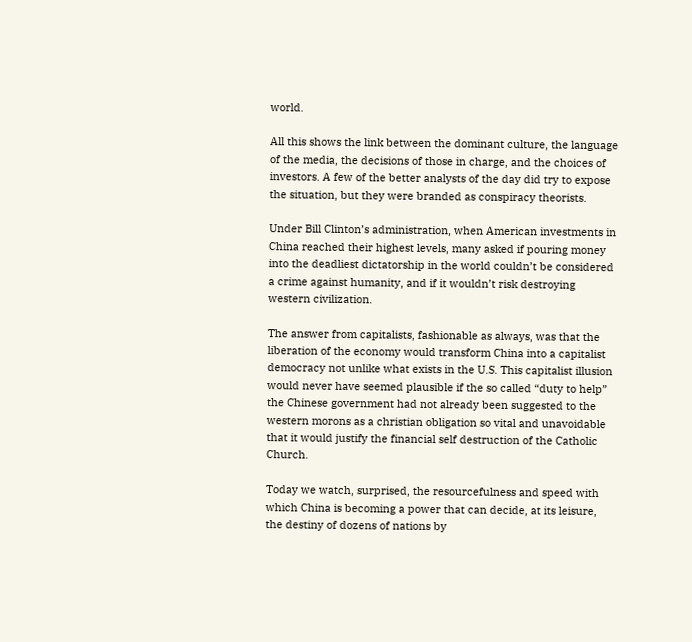world.

All this shows the link between the dominant culture, the language of the media, the decisions of those in charge, and the choices of investors. A few of the better analysts of the day did try to expose the situation, but they were branded as conspiracy theorists.

Under Bill Clinton’s administration, when American investments in China reached their highest levels, many asked if pouring money into the deadliest dictatorship in the world couldn’t be considered a crime against humanity, and if it wouldn’t risk destroying western civilization.

The answer from capitalists, fashionable as always, was that the liberation of the economy would transform China into a capitalist democracy not unlike what exists in the U.S. This capitalist illusion would never have seemed plausible if the so called “duty to help” the Chinese government had not already been suggested to the western morons as a christian obligation so vital and unavoidable that it would justify the financial self destruction of the Catholic Church.

Today we watch, surprised, the resourcefulness and speed with which China is becoming a power that can decide, at its leisure, the destiny of dozens of nations by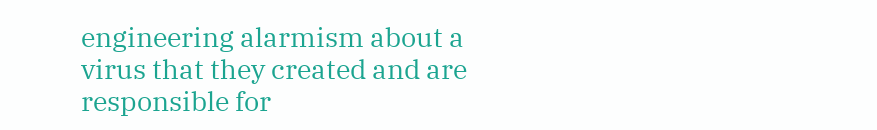engineering alarmism about a virus that they created and are responsible for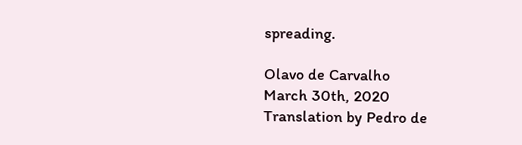spreading.

Olavo de Carvalho
March 30th, 2020
Translation by Pedro de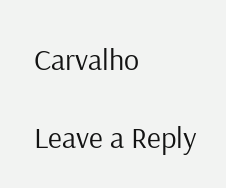Carvalho

Leave a Reply